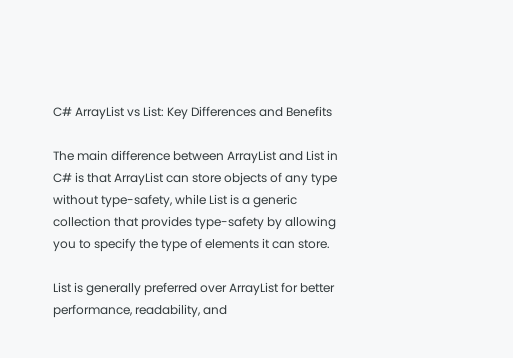C# ArrayList vs List: Key Differences and Benefits

The main difference between ArrayList and List in C# is that ArrayList can store objects of any type without type-safety, while List is a generic collection that provides type-safety by allowing you to specify the type of elements it can store.

List is generally preferred over ArrayList for better performance, readability, and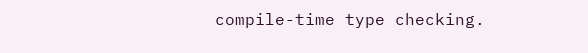compile-time type checking.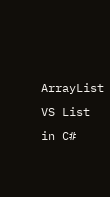ArrayList VS List in C#